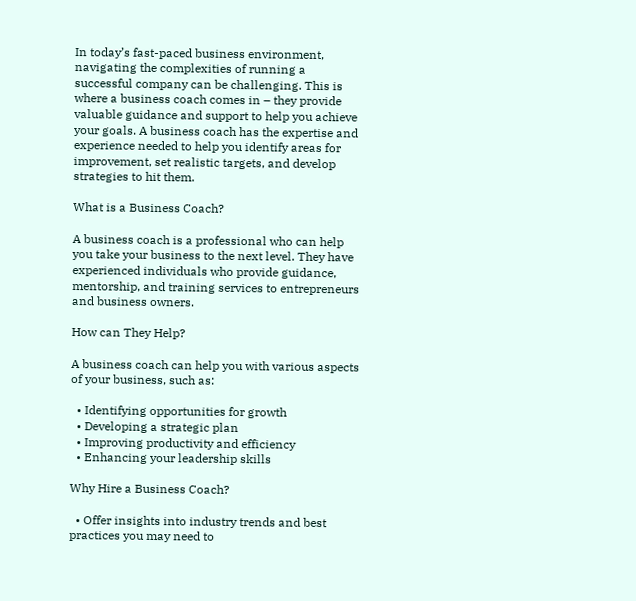In today’s fast-paced business environment, navigating the complexities of running a successful company can be challenging. This is where a business coach comes in – they provide valuable guidance and support to help you achieve your goals. A business coach has the expertise and experience needed to help you identify areas for improvement, set realistic targets, and develop strategies to hit them.

What is a Business Coach?

A business coach is a professional who can help you take your business to the next level. They have experienced individuals who provide guidance, mentorship, and training services to entrepreneurs and business owners.

How can They Help?

A business coach can help you with various aspects of your business, such as:

  • Identifying opportunities for growth
  • Developing a strategic plan
  • Improving productivity and efficiency
  • Enhancing your leadership skills

Why Hire a Business Coach?

  • Offer insights into industry trends and best practices you may need to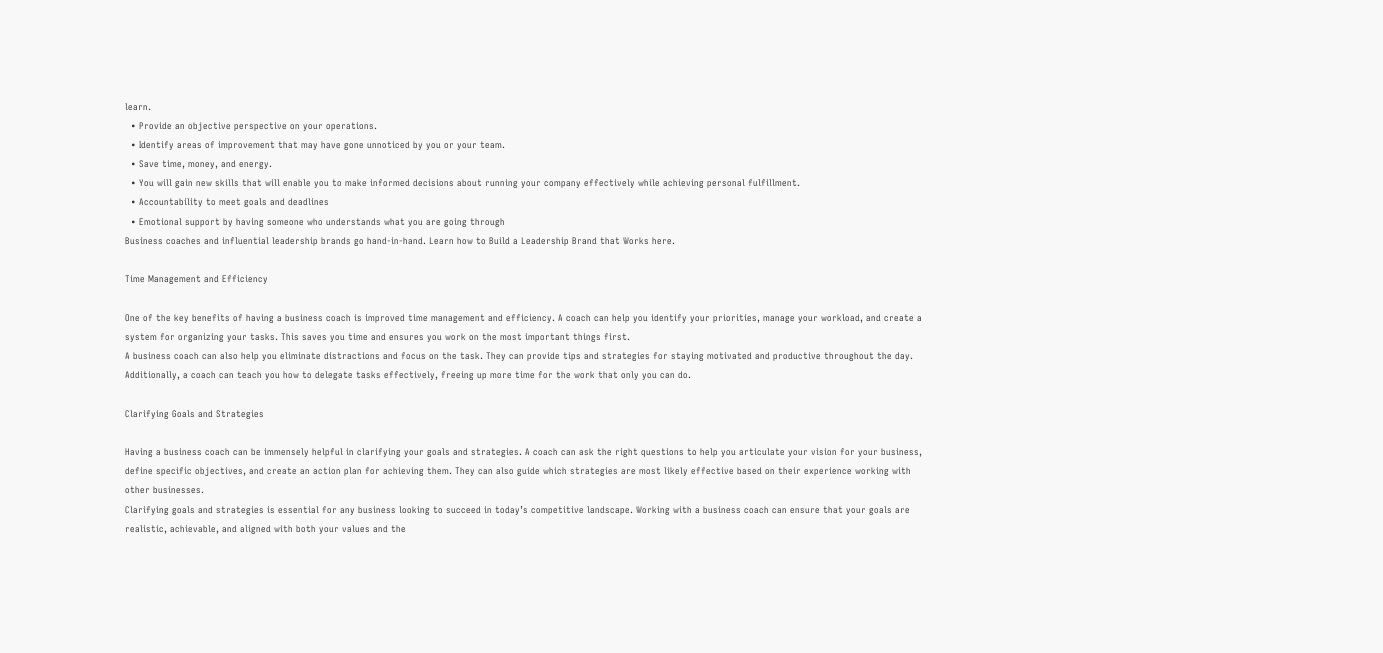learn.
  • Provide an objective perspective on your operations.
  • Identify areas of improvement that may have gone unnoticed by you or your team.
  • Save time, money, and energy.
  • You will gain new skills that will enable you to make informed decisions about running your company effectively while achieving personal fulfillment.
  • Accountability to meet goals and deadlines
  • Emotional support by having someone who understands what you are going through
Business coaches and influential leadership brands go hand-in-hand. Learn how to Build a Leadership Brand that Works here.

Time Management and Efficiency

One of the key benefits of having a business coach is improved time management and efficiency. A coach can help you identify your priorities, manage your workload, and create a system for organizing your tasks. This saves you time and ensures you work on the most important things first.
A business coach can also help you eliminate distractions and focus on the task. They can provide tips and strategies for staying motivated and productive throughout the day. Additionally, a coach can teach you how to delegate tasks effectively, freeing up more time for the work that only you can do.

Clarifying Goals and Strategies

Having a business coach can be immensely helpful in clarifying your goals and strategies. A coach can ask the right questions to help you articulate your vision for your business, define specific objectives, and create an action plan for achieving them. They can also guide which strategies are most likely effective based on their experience working with other businesses.
Clarifying goals and strategies is essential for any business looking to succeed in today’s competitive landscape. Working with a business coach can ensure that your goals are realistic, achievable, and aligned with both your values and the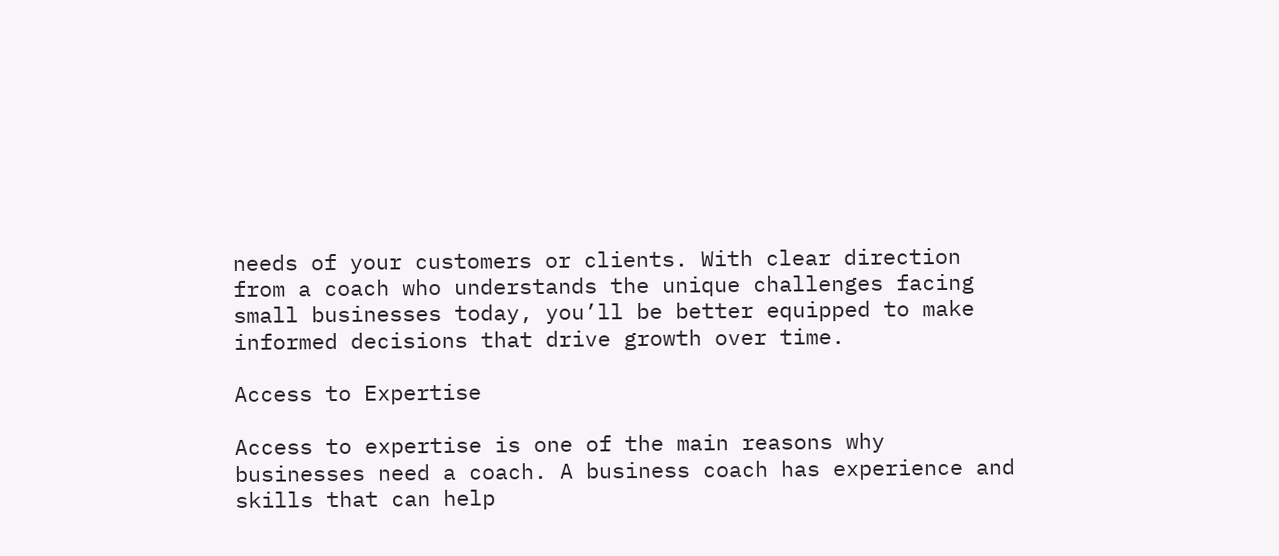needs of your customers or clients. With clear direction from a coach who understands the unique challenges facing small businesses today, you’ll be better equipped to make informed decisions that drive growth over time.

Access to Expertise

Access to expertise is one of the main reasons why businesses need a coach. A business coach has experience and skills that can help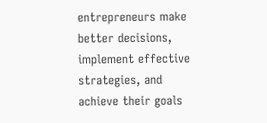entrepreneurs make better decisions, implement effective strategies, and achieve their goals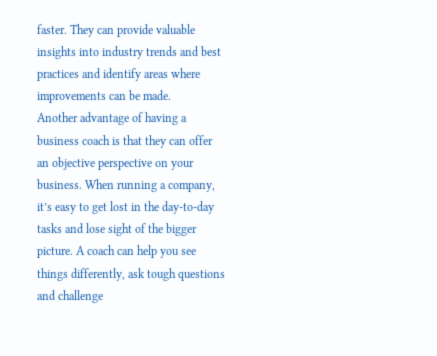faster. They can provide valuable insights into industry trends and best practices and identify areas where improvements can be made.
Another advantage of having a business coach is that they can offer an objective perspective on your business. When running a company, it’s easy to get lost in the day-to-day tasks and lose sight of the bigger picture. A coach can help you see things differently, ask tough questions and challenge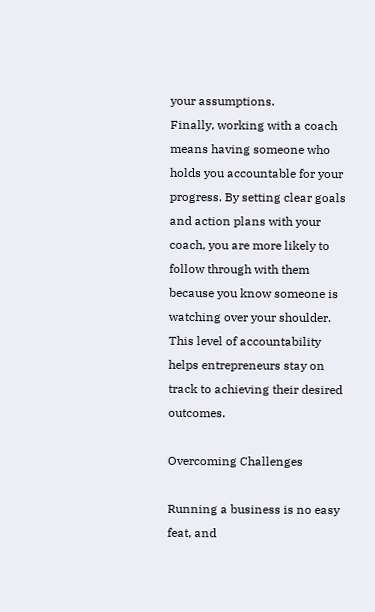your assumptions.
Finally, working with a coach means having someone who holds you accountable for your progress. By setting clear goals and action plans with your coach, you are more likely to follow through with them because you know someone is watching over your shoulder. This level of accountability helps entrepreneurs stay on track to achieving their desired outcomes.

Overcoming Challenges

Running a business is no easy feat, and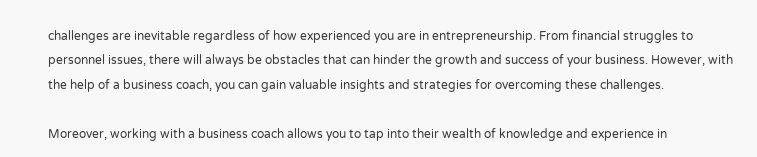challenges are inevitable regardless of how experienced you are in entrepreneurship. From financial struggles to personnel issues, there will always be obstacles that can hinder the growth and success of your business. However, with the help of a business coach, you can gain valuable insights and strategies for overcoming these challenges.

Moreover, working with a business coach allows you to tap into their wealth of knowledge and experience in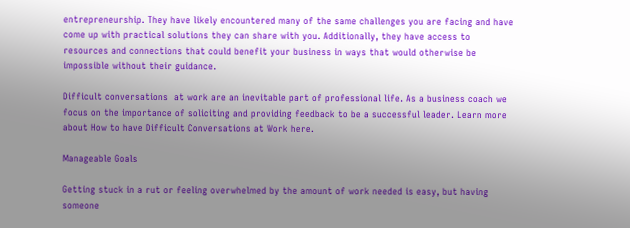entrepreneurship. They have likely encountered many of the same challenges you are facing and have come up with practical solutions they can share with you. Additionally, they have access to resources and connections that could benefit your business in ways that would otherwise be impossible without their guidance.

Difficult conversations  at work are an inevitable part of professional life. As a business coach we focus on the importance of soliciting and providing feedback to be a successful leader. Learn more about How to have Difficult Conversations at Work here.

Manageable Goals

Getting stuck in a rut or feeling overwhelmed by the amount of work needed is easy, but having someone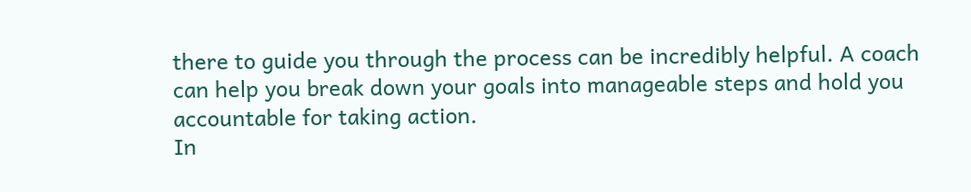there to guide you through the process can be incredibly helpful. A coach can help you break down your goals into manageable steps and hold you accountable for taking action.
In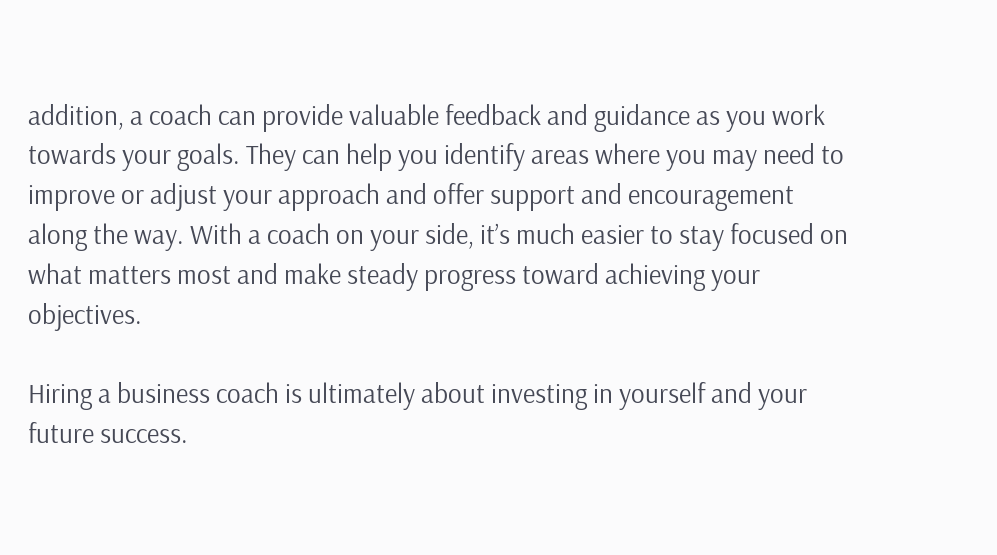addition, a coach can provide valuable feedback and guidance as you work towards your goals. They can help you identify areas where you may need to improve or adjust your approach and offer support and encouragement along the way. With a coach on your side, it’s much easier to stay focused on what matters most and make steady progress toward achieving your objectives.

Hiring a business coach is ultimately about investing in yourself and your future success.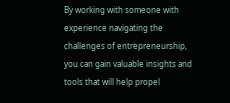By working with someone with experience navigating the challenges of entrepreneurship, you can gain valuable insights and tools that will help propel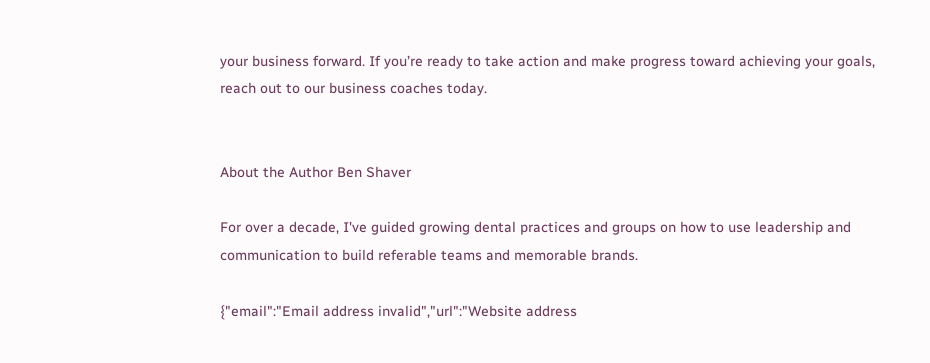your business forward. If you’re ready to take action and make progress toward achieving your goals, reach out to our business coaches today.


About the Author Ben Shaver

For over a decade, I've guided growing dental practices and groups on how to use leadership and communication to build referable teams and memorable brands.

{"email":"Email address invalid","url":"Website address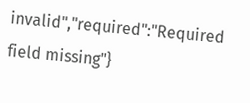invalid","required":"Required field missing"}